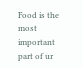Food is the most important part of ur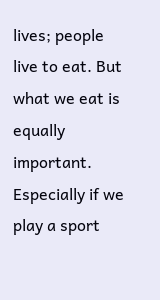lives; people live to eat. But what we eat is equally important. Especially if we play a sport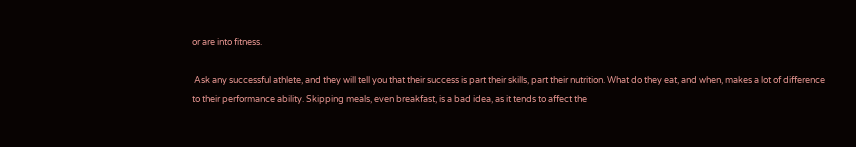or are into fitness.

 Ask any successful athlete, and they will tell you that their success is part their skills, part their nutrition. What do they eat, and when, makes a lot of difference to their performance ability. Skipping meals, even breakfast, is a bad idea, as it tends to affect the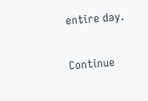entire day.

Continue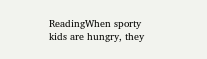ReadingWhen sporty kids are hungry, they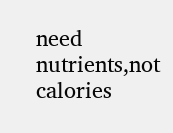need nutrients,not calories